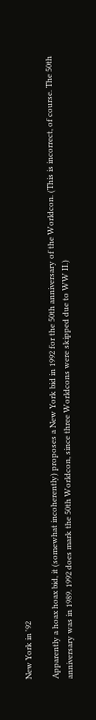New York in '92

Apparently a hoax hoax bid, it (somewhat incoherently) proposes a New York bid in 1992 for the 50th anniversary of the Worldcon. (This is incorrect, of course. The 50th anniversary was in 1989. 1992 does mark the 50th Worldcon, since three Worldcons were skipped due to WW II.)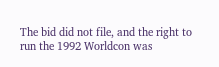The bid did not file, and the right to run the 1992 Worldcon was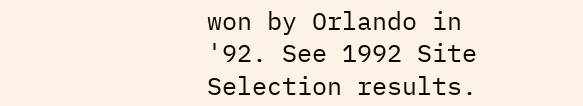won by Orlando in '92. See 1992 Site Selection results.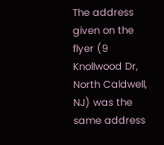The address given on the flyer (9 Knollwood Dr, North Caldwell, NJ) was the same address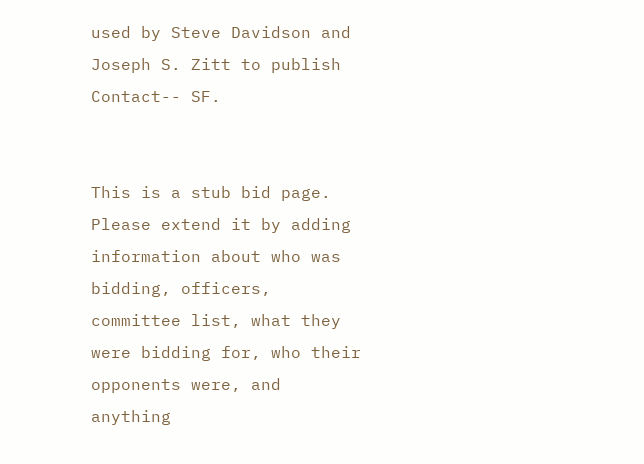used by Steve Davidson and Joseph S. Zitt to publish Contact-- SF.


This is a stub bid page. Please extend it by adding information about who was bidding, officers, committee list, what they were bidding for, who their opponents were, and anything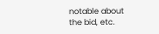notable about the bid, etc.